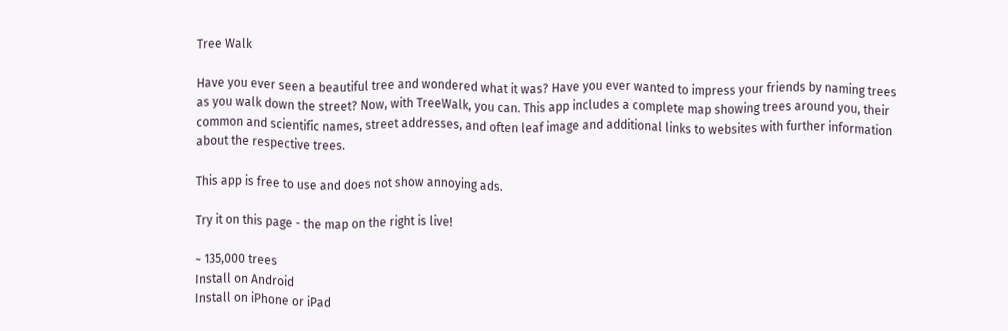Tree Walk

Have you ever seen a beautiful tree and wondered what it was? Have you ever wanted to impress your friends by naming trees as you walk down the street? Now, with TreeWalk, you can. This app includes a complete map showing trees around you, their common and scientific names, street addresses, and often leaf image and additional links to websites with further information about the respective trees.

This app is free to use and does not show annoying ads.

Try it on this page - the map on the right is live!

~ 135,000 trees
Install on Android
Install on iPhone or iPad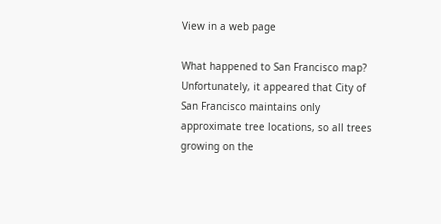View in a web page

What happened to San Francisco map? Unfortunately, it appeared that City of San Francisco maintains only approximate tree locations, so all trees growing on the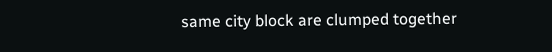same city block are clumped together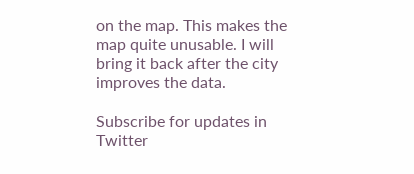on the map. This makes the map quite unusable. I will bring it back after the city improves the data.

Subscribe for updates in Twitter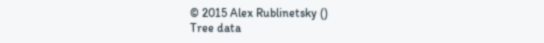© 2015 Alex Rublinetsky ()
Tree data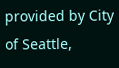provided by City of Seattle,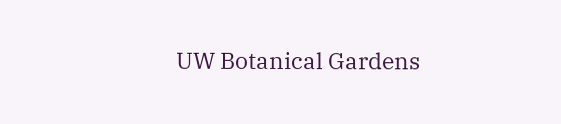UW Botanical Gardens